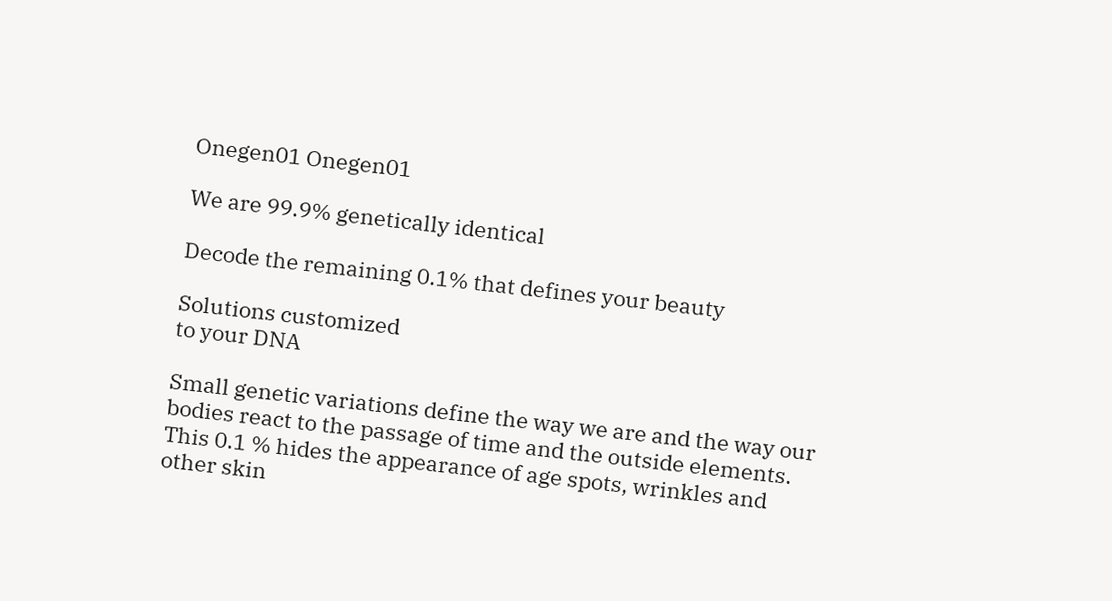Onegen01 Onegen01

We are 99.9% genetically identical

Decode the remaining 0.1% that defines your beauty

Solutions customized
to your DNA

Small genetic variations define the way we are and the way our bodies react to the passage of time and the outside elements. This 0.1 % hides the appearance of age spots, wrinkles and other skin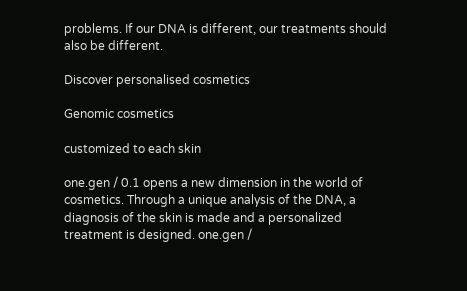problems. If our DNA is different, our treatments should also be different.

Discover personalised cosmetics

Genomic cosmetics

customized to each skin

one.gen / 0.1 opens a new dimension in the world of cosmetics. Through a unique analysis of the DNA, a diagnosis of the skin is made and a personalized treatment is designed. one.gen /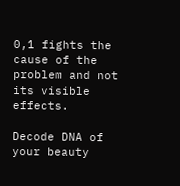0,1 fights the cause of the problem and not its visible effects.

Decode DNA of your beauty